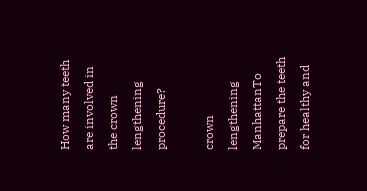How many teeth are involved in the crown lengthening procedure?

crown lengthening ManhattanTo prepare the teeth for healthy and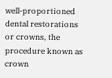well-proportioned dental restorations or crowns, the procedure known as crown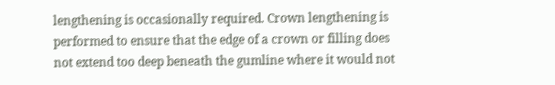lengthening is occasionally required. Crown lengthening is performed to ensure that the edge of a crown or filling does not extend too deep beneath the gumline where it would not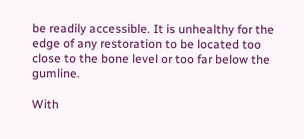be readily accessible. It is unhealthy for the edge of any restoration to be located too close to the bone level or too far below the gumline.

With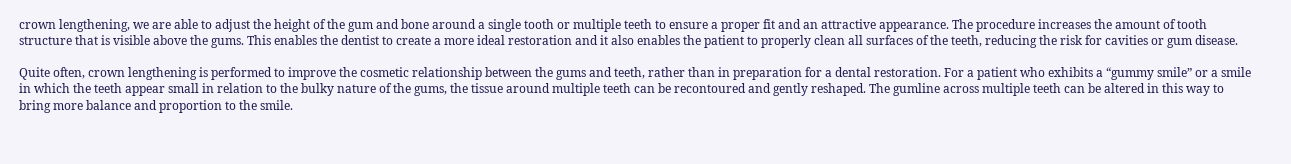crown lengthening, we are able to adjust the height of the gum and bone around a single tooth or multiple teeth to ensure a proper fit and an attractive appearance. The procedure increases the amount of tooth structure that is visible above the gums. This enables the dentist to create a more ideal restoration and it also enables the patient to properly clean all surfaces of the teeth, reducing the risk for cavities or gum disease.

Quite often, crown lengthening is performed to improve the cosmetic relationship between the gums and teeth, rather than in preparation for a dental restoration. For a patient who exhibits a “gummy smile” or a smile in which the teeth appear small in relation to the bulky nature of the gums, the tissue around multiple teeth can be recontoured and gently reshaped. The gumline across multiple teeth can be altered in this way to bring more balance and proportion to the smile.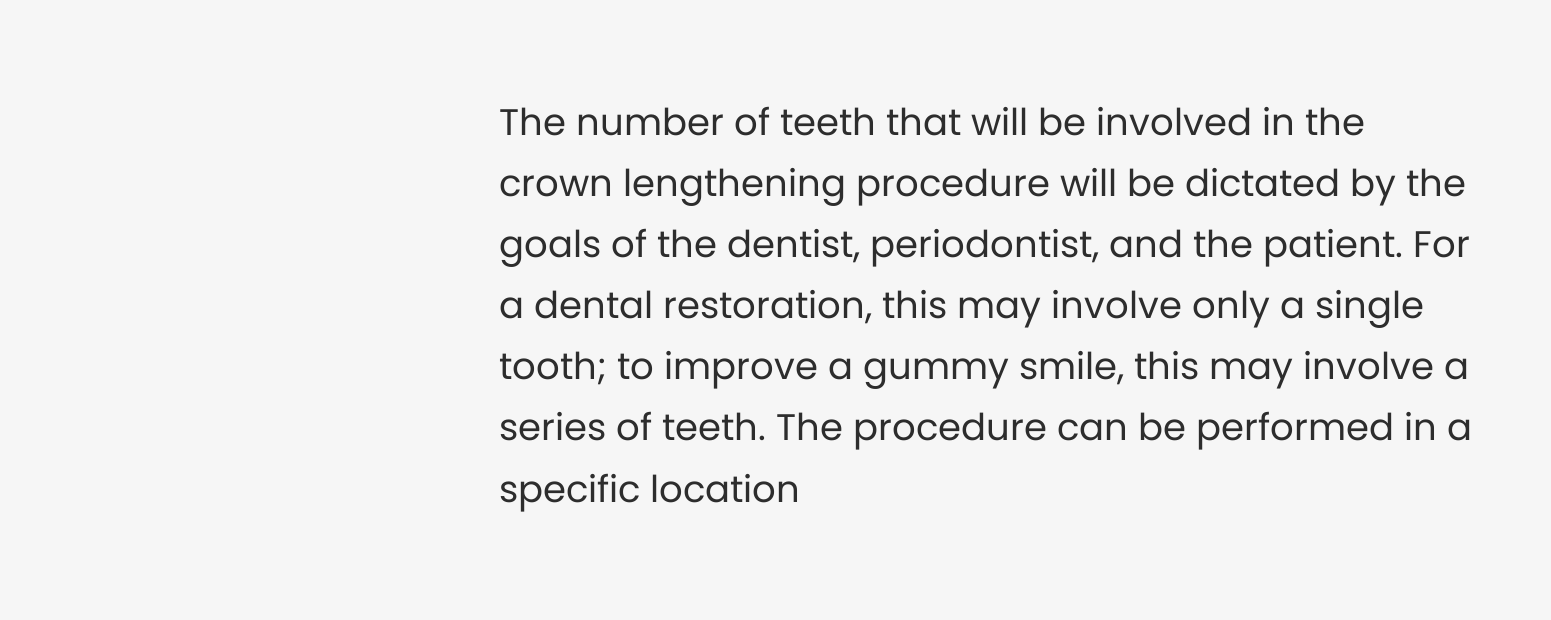The number of teeth that will be involved in the crown lengthening procedure will be dictated by the goals of the dentist, periodontist, and the patient. For a dental restoration, this may involve only a single tooth; to improve a gummy smile, this may involve a series of teeth. The procedure can be performed in a specific location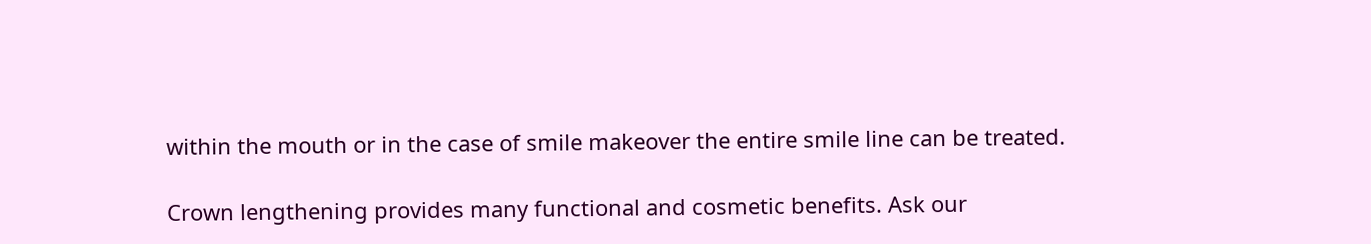within the mouth or in the case of smile makeover the entire smile line can be treated.

Crown lengthening provides many functional and cosmetic benefits. Ask our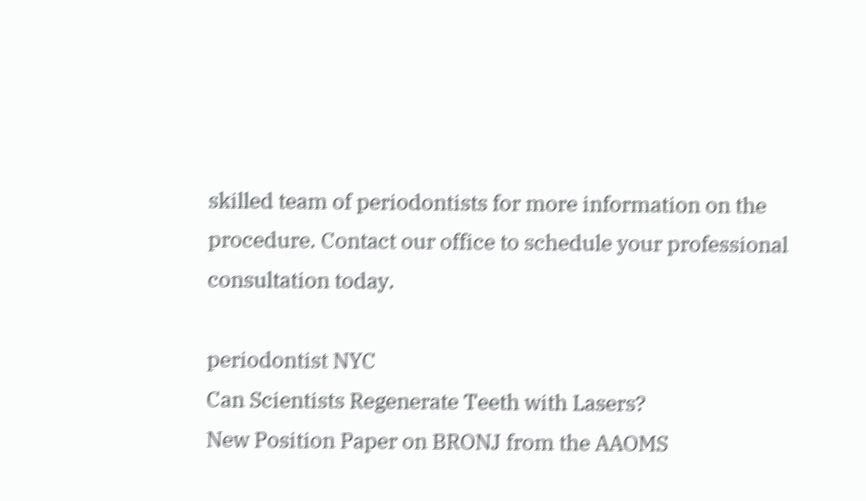skilled team of periodontists for more information on the procedure. Contact our office to schedule your professional consultation today.

periodontist NYC
Can Scientists Regenerate Teeth with Lasers?
New Position Paper on BRONJ from the AAOMS